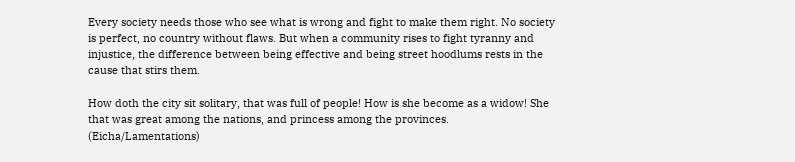Every society needs those who see what is wrong and fight to make them right. No society is perfect, no country without flaws. But when a community rises to fight tyranny and injustice, the difference between being effective and being street hoodlums rests in the cause that stirs them.

How doth the city sit solitary, that was full of people! How is she become as a widow! She that was great among the nations, and princess among the provinces. (Eicha/Lamentations)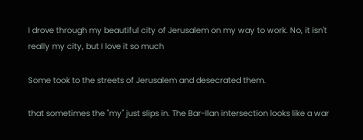I drove through my beautiful city of Jerusalem on my way to work. No, it isn't really my city, but I love it so much

Some took to the streets of Jerusalem and desecrated them.

that sometimes the "my" just slips in. The Bar-Ilan intersection looks like a war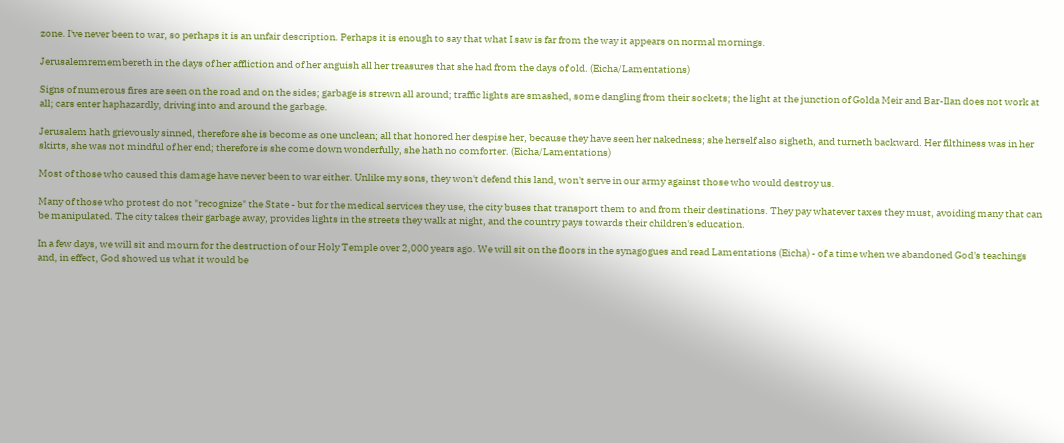zone. I've never been to war, so perhaps it is an unfair description. Perhaps it is enough to say that what I saw is far from the way it appears on normal mornings.

Jerusalemremembereth in the days of her affliction and of her anguish all her treasures that she had from the days of old. (Eicha/Lamentations)

Signs of numerous fires are seen on the road and on the sides; garbage is strewn all around; traffic lights are smashed, some dangling from their sockets; the light at the junction of Golda Meir and Bar-Ilan does not work at all; cars enter haphazardly, driving into and around the garbage.

Jerusalem hath grievously sinned, therefore she is become as one unclean; all that honored her despise her, because they have seen her nakedness; she herself also sigheth, and turneth backward. Her filthiness was in her skirts, she was not mindful of her end; therefore is she come down wonderfully, she hath no comforter. (Eicha/Lamentations)

Most of those who caused this damage have never been to war either. Unlike my sons, they won't defend this land, won't serve in our army against those who would destroy us.

Many of those who protest do not "recognize" the State - but for the medical services they use, the city buses that transport them to and from their destinations. They pay whatever taxes they must, avoiding many that can be manipulated. The city takes their garbage away, provides lights in the streets they walk at night, and the country pays towards their children's education.

In a few days, we will sit and mourn for the destruction of our Holy Temple over 2,000 years ago. We will sit on the floors in the synagogues and read Lamentations (Eicha) - of a time when we abandoned God's teachings and, in effect, God showed us what it would be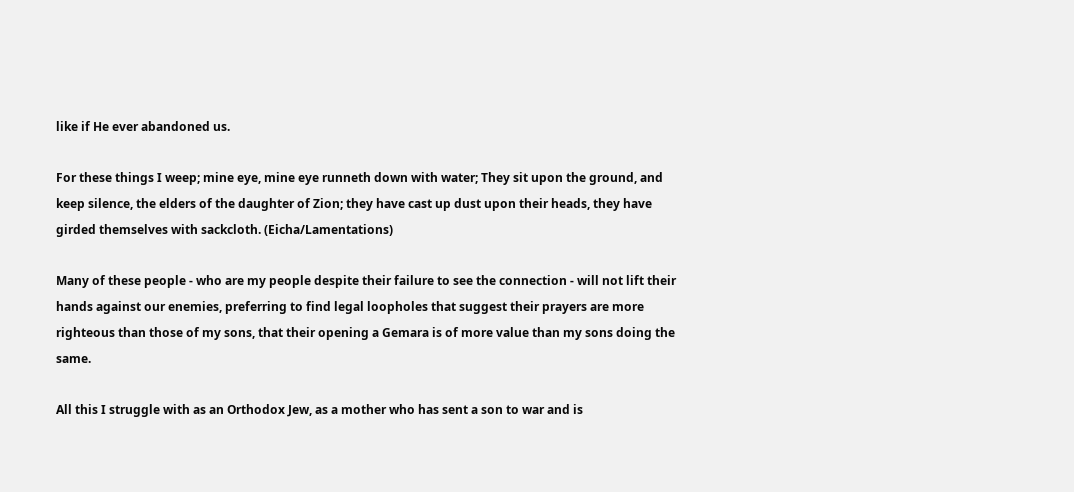like if He ever abandoned us.

For these things I weep; mine eye, mine eye runneth down with water; They sit upon the ground, and keep silence, the elders of the daughter of Zion; they have cast up dust upon their heads, they have girded themselves with sackcloth. (Eicha/Lamentations)

Many of these people - who are my people despite their failure to see the connection - will not lift their hands against our enemies, preferring to find legal loopholes that suggest their prayers are more righteous than those of my sons, that their opening a Gemara is of more value than my sons doing the same.

All this I struggle with as an Orthodox Jew, as a mother who has sent a son to war and is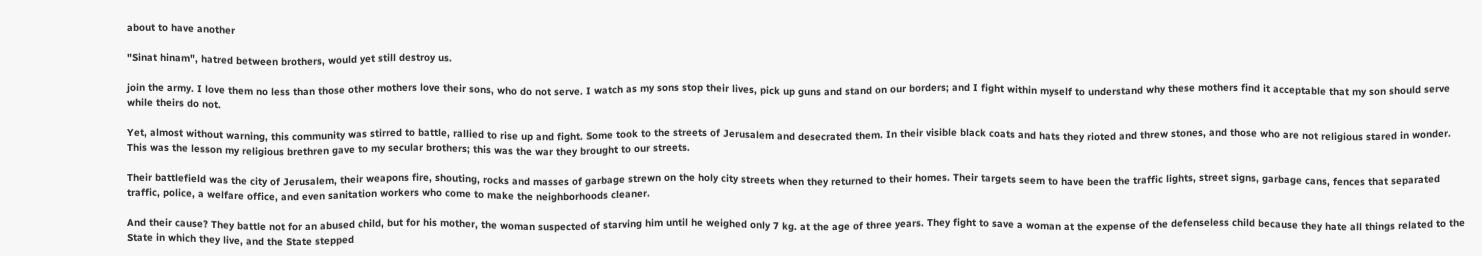about to have another

"Sinat hinam", hatred between brothers, would yet still destroy us.

join the army. I love them no less than those other mothers love their sons, who do not serve. I watch as my sons stop their lives, pick up guns and stand on our borders; and I fight within myself to understand why these mothers find it acceptable that my son should serve while theirs do not.

Yet, almost without warning, this community was stirred to battle, rallied to rise up and fight. Some took to the streets of Jerusalem and desecrated them. In their visible black coats and hats they rioted and threw stones, and those who are not religious stared in wonder. This was the lesson my religious brethren gave to my secular brothers; this was the war they brought to our streets.

Their battlefield was the city of Jerusalem, their weapons fire, shouting, rocks and masses of garbage strewn on the holy city streets when they returned to their homes. Their targets seem to have been the traffic lights, street signs, garbage cans, fences that separated traffic, police, a welfare office, and even sanitation workers who come to make the neighborhoods cleaner.

And their cause? They battle not for an abused child, but for his mother, the woman suspected of starving him until he weighed only 7 kg. at the age of three years. They fight to save a woman at the expense of the defenseless child because they hate all things related to the State in which they live, and the State stepped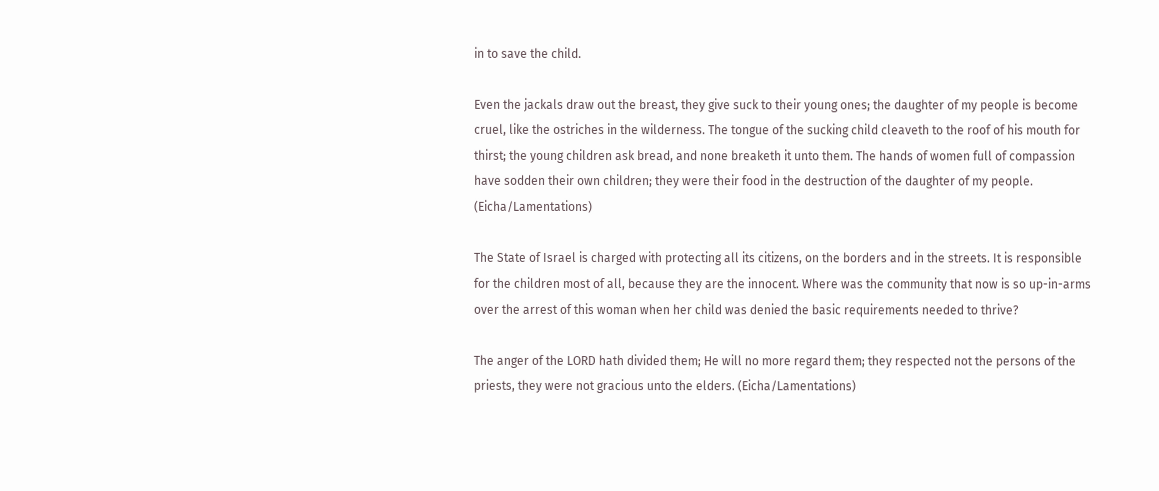in to save the child.

Even the jackals draw out the breast, they give suck to their young ones; the daughter of my people is become cruel, like the ostriches in the wilderness. The tongue of the sucking child cleaveth to the roof of his mouth for thirst; the young children ask bread, and none breaketh it unto them. The hands of women full of compassion have sodden their own children; they were their food in the destruction of the daughter of my people. (Eicha/Lamentations)

The State of Israel is charged with protecting all its citizens, on the borders and in the streets. It is responsible for the children most of all, because they are the innocent. Where was the community that now is so up-in-arms over the arrest of this woman when her child was denied the basic requirements needed to thrive?

The anger of the LORD hath divided them; He will no more regard them; they respected not the persons of the priests, they were not gracious unto the elders. (Eicha/Lamentations)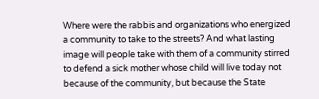Where were the rabbis and organizations who energized a community to take to the streets? And what lasting image will people take with them of a community stirred to defend a sick mother whose child will live today not because of the community, but because the State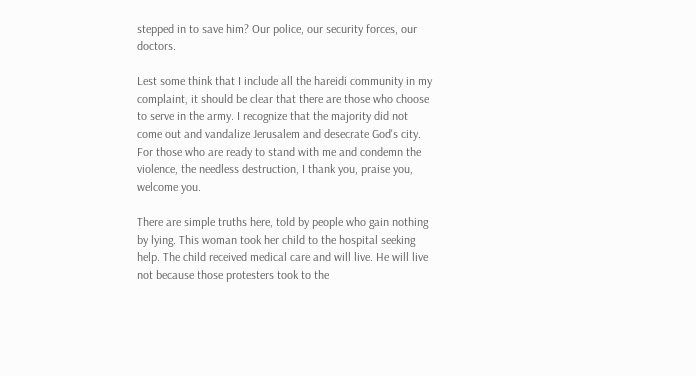stepped in to save him? Our police, our security forces, our doctors.

Lest some think that I include all the hareidi community in my complaint, it should be clear that there are those who choose to serve in the army. I recognize that the majority did not come out and vandalize Jerusalem and desecrate God's city. For those who are ready to stand with me and condemn the violence, the needless destruction, I thank you, praise you, welcome you.

There are simple truths here, told by people who gain nothing by lying. This woman took her child to the hospital seeking help. The child received medical care and will live. He will live not because those protesters took to the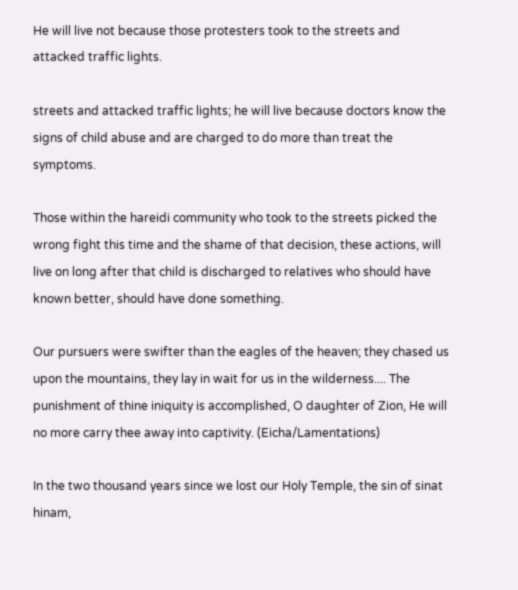He will live not because those protesters took to the streets and attacked traffic lights.

streets and attacked traffic lights; he will live because doctors know the signs of child abuse and are charged to do more than treat the symptoms.

Those within the hareidi community who took to the streets picked the wrong fight this time and the shame of that decision, these actions, will live on long after that child is discharged to relatives who should have known better, should have done something.

Our pursuers were swifter than the eagles of the heaven; they chased us upon the mountains, they lay in wait for us in the wilderness.... The punishment of thine iniquity is accomplished, O daughter of Zion, He will no more carry thee away into captivity. (Eicha/Lamentations)

In the two thousand years since we lost our Holy Temple, the sin of sinat hinam,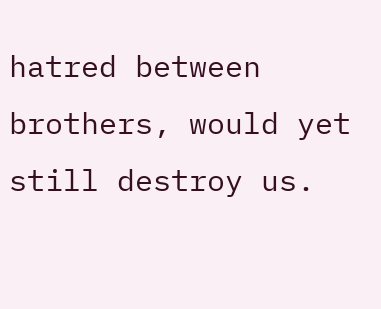hatred between brothers, would yet still destroy us.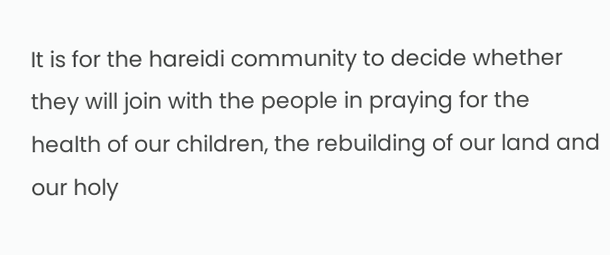It is for the hareidi community to decide whether they will join with the people in praying for the health of our children, the rebuilding of our land and our holy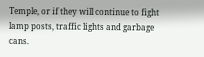Temple, or if they will continue to fight lamp posts, traffic lights and garbage cans.